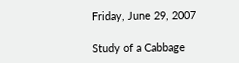Friday, June 29, 2007

Study of a Cabbage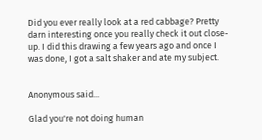Did you ever really look at a red cabbage? Pretty darn interesting once you really check it out close-up. I did this drawing a few years ago and once I was done, I got a salt shaker and ate my subject.


Anonymous said...

Glad you're not doing human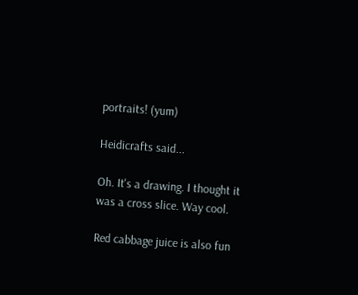portraits! (yum)

Heidicrafts said...

Oh. It's a drawing. I thought it was a cross slice. Way cool.

Red cabbage juice is also fun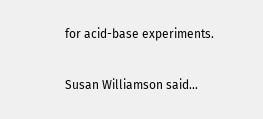for acid-base experiments.

Susan Williamson said...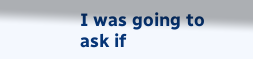I was going to ask if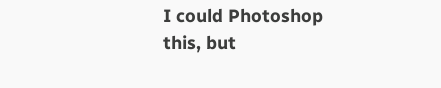I could Photoshop this, but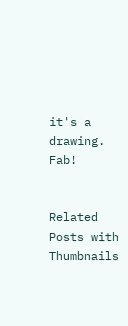it's a drawing. Fab!


Related Posts with Thumbnails